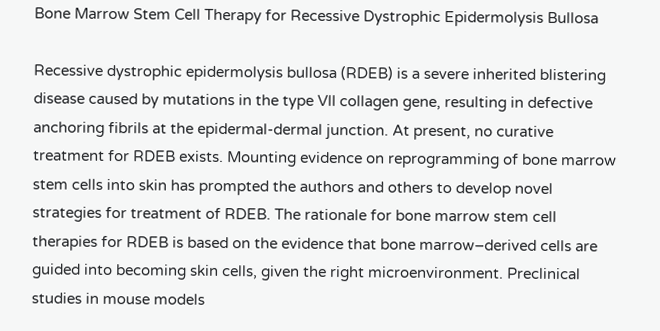Bone Marrow Stem Cell Therapy for Recessive Dystrophic Epidermolysis Bullosa

Recessive dystrophic epidermolysis bullosa (RDEB) is a severe inherited blistering disease caused by mutations in the type VII collagen gene, resulting in defective anchoring fibrils at the epidermal-dermal junction. At present, no curative treatment for RDEB exists. Mounting evidence on reprogramming of bone marrow stem cells into skin has prompted the authors and others to develop novel strategies for treatment of RDEB. The rationale for bone marrow stem cell therapies for RDEB is based on the evidence that bone marrow–derived cells are guided into becoming skin cells, given the right microenvironment. Preclinical studies in mouse models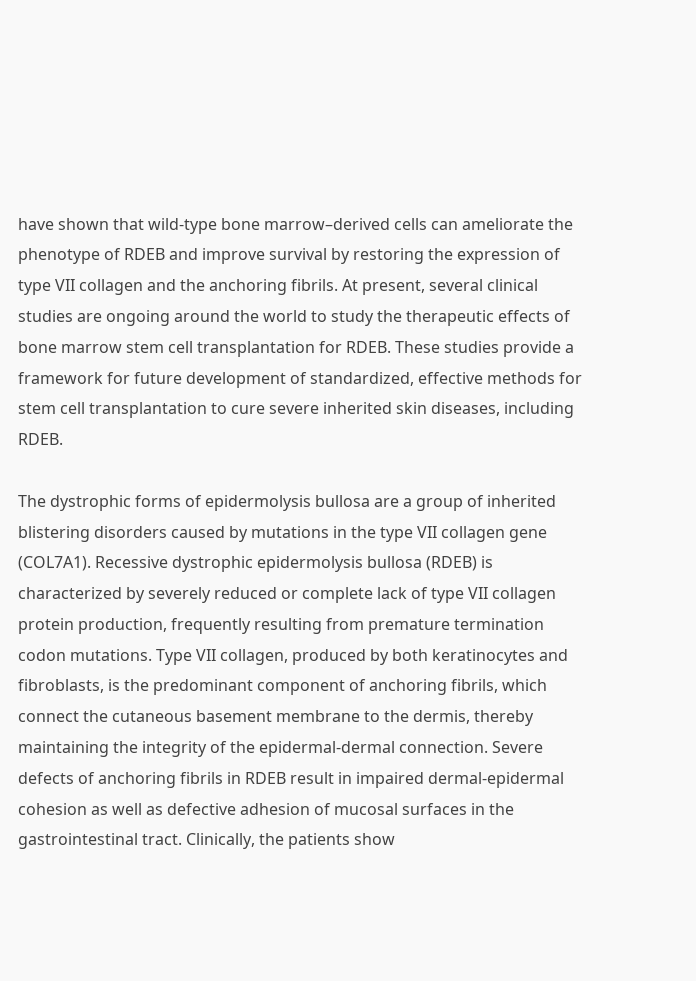have shown that wild-type bone marrow–derived cells can ameliorate the phenotype of RDEB and improve survival by restoring the expression of type VII collagen and the anchoring fibrils. At present, several clinical studies are ongoing around the world to study the therapeutic effects of bone marrow stem cell transplantation for RDEB. These studies provide a framework for future development of standardized, effective methods for stem cell transplantation to cure severe inherited skin diseases, including RDEB.

The dystrophic forms of epidermolysis bullosa are a group of inherited blistering disorders caused by mutations in the type VII collagen gene (COL7A1). Recessive dystrophic epidermolysis bullosa (RDEB) is characterized by severely reduced or complete lack of type VII collagen protein production, frequently resulting from premature termination codon mutations. Type VII collagen, produced by both keratinocytes and fibroblasts, is the predominant component of anchoring fibrils, which connect the cutaneous basement membrane to the dermis, thereby maintaining the integrity of the epidermal-dermal connection. Severe defects of anchoring fibrils in RDEB result in impaired dermal-epidermal cohesion as well as defective adhesion of mucosal surfaces in the gastrointestinal tract. Clinically, the patients show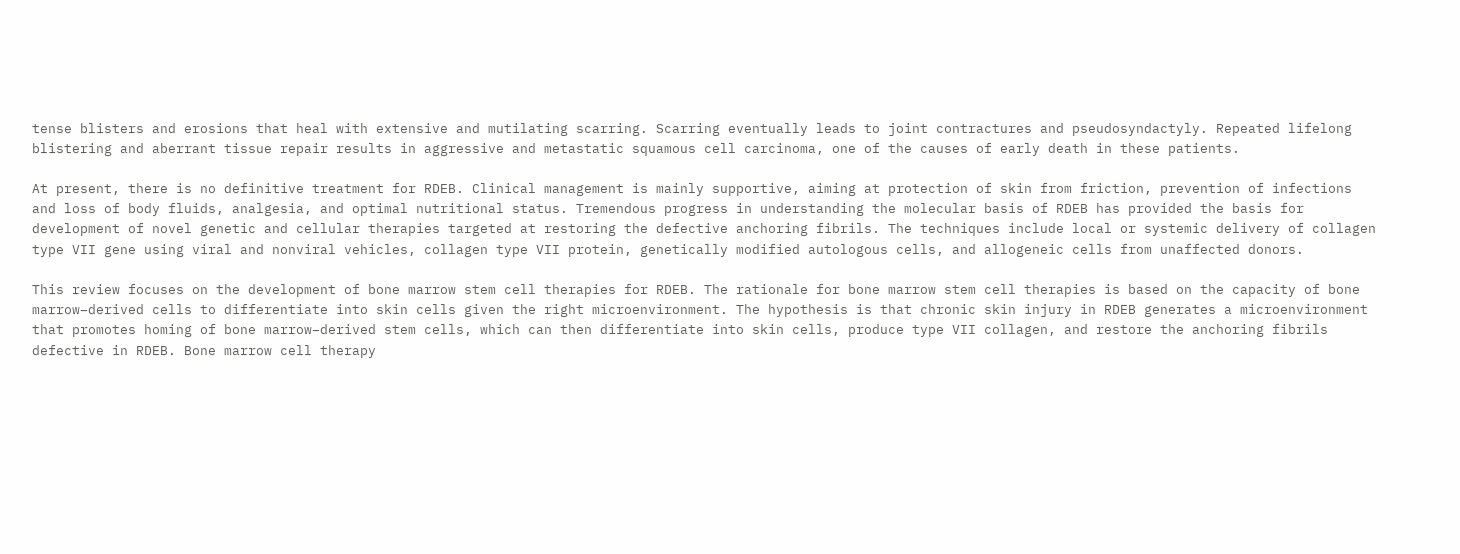tense blisters and erosions that heal with extensive and mutilating scarring. Scarring eventually leads to joint contractures and pseudosyndactyly. Repeated lifelong blistering and aberrant tissue repair results in aggressive and metastatic squamous cell carcinoma, one of the causes of early death in these patients.

At present, there is no definitive treatment for RDEB. Clinical management is mainly supportive, aiming at protection of skin from friction, prevention of infections and loss of body fluids, analgesia, and optimal nutritional status. Tremendous progress in understanding the molecular basis of RDEB has provided the basis for development of novel genetic and cellular therapies targeted at restoring the defective anchoring fibrils. The techniques include local or systemic delivery of collagen type VII gene using viral and nonviral vehicles, collagen type VII protein, genetically modified autologous cells, and allogeneic cells from unaffected donors.

This review focuses on the development of bone marrow stem cell therapies for RDEB. The rationale for bone marrow stem cell therapies is based on the capacity of bone marrow–derived cells to differentiate into skin cells given the right microenvironment. The hypothesis is that chronic skin injury in RDEB generates a microenvironment that promotes homing of bone marrow–derived stem cells, which can then differentiate into skin cells, produce type VII collagen, and restore the anchoring fibrils defective in RDEB. Bone marrow cell therapy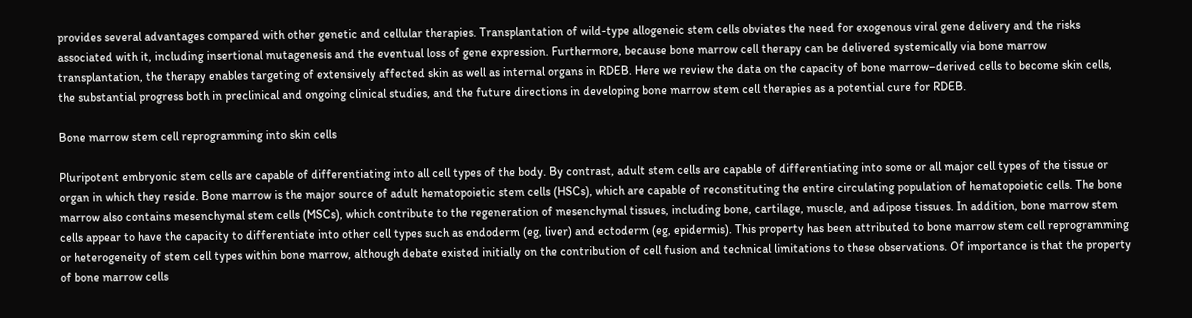provides several advantages compared with other genetic and cellular therapies. Transplantation of wild-type allogeneic stem cells obviates the need for exogenous viral gene delivery and the risks associated with it, including insertional mutagenesis and the eventual loss of gene expression. Furthermore, because bone marrow cell therapy can be delivered systemically via bone marrow transplantation, the therapy enables targeting of extensively affected skin as well as internal organs in RDEB. Here we review the data on the capacity of bone marrow–derived cells to become skin cells, the substantial progress both in preclinical and ongoing clinical studies, and the future directions in developing bone marrow stem cell therapies as a potential cure for RDEB.

Bone marrow stem cell reprogramming into skin cells

Pluripotent embryonic stem cells are capable of differentiating into all cell types of the body. By contrast, adult stem cells are capable of differentiating into some or all major cell types of the tissue or organ in which they reside. Bone marrow is the major source of adult hematopoietic stem cells (HSCs), which are capable of reconstituting the entire circulating population of hematopoietic cells. The bone marrow also contains mesenchymal stem cells (MSCs), which contribute to the regeneration of mesenchymal tissues, including bone, cartilage, muscle, and adipose tissues. In addition, bone marrow stem cells appear to have the capacity to differentiate into other cell types such as endoderm (eg, liver) and ectoderm (eg, epidermis). This property has been attributed to bone marrow stem cell reprogramming or heterogeneity of stem cell types within bone marrow, although debate existed initially on the contribution of cell fusion and technical limitations to these observations. Of importance is that the property of bone marrow cells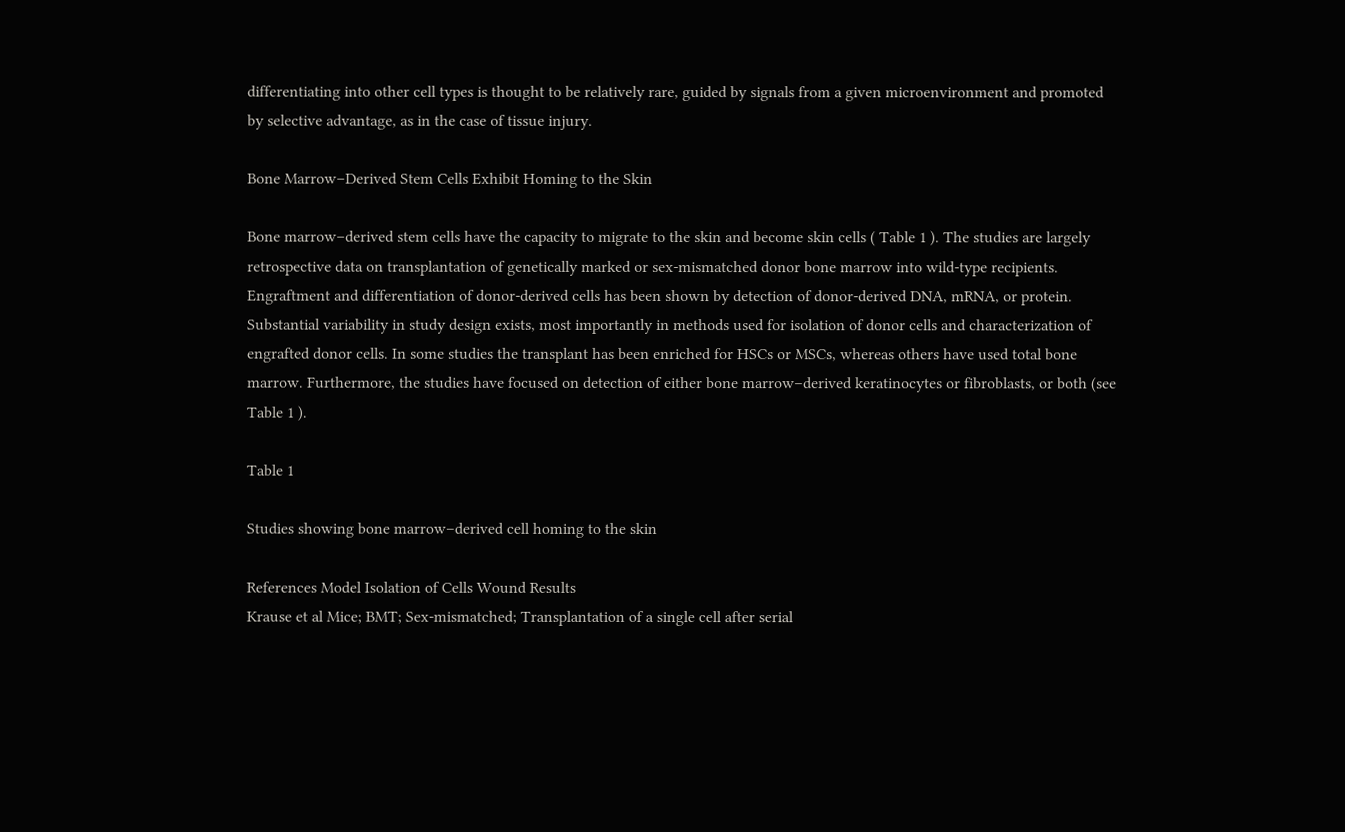differentiating into other cell types is thought to be relatively rare, guided by signals from a given microenvironment and promoted by selective advantage, as in the case of tissue injury.

Bone Marrow–Derived Stem Cells Exhibit Homing to the Skin

Bone marrow–derived stem cells have the capacity to migrate to the skin and become skin cells ( Table 1 ). The studies are largely retrospective data on transplantation of genetically marked or sex-mismatched donor bone marrow into wild-type recipients. Engraftment and differentiation of donor-derived cells has been shown by detection of donor-derived DNA, mRNA, or protein. Substantial variability in study design exists, most importantly in methods used for isolation of donor cells and characterization of engrafted donor cells. In some studies the transplant has been enriched for HSCs or MSCs, whereas others have used total bone marrow. Furthermore, the studies have focused on detection of either bone marrow–derived keratinocytes or fibroblasts, or both (see Table 1 ).

Table 1

Studies showing bone marrow–derived cell homing to the skin

References Model Isolation of Cells Wound Results
Krause et al Mice; BMT; Sex-mismatched; Transplantation of a single cell after serial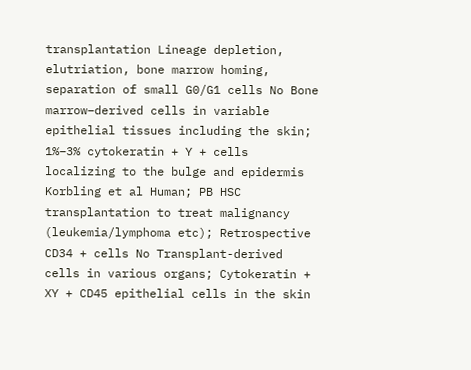transplantation Lineage depletion, elutriation, bone marrow homing, separation of small G0/G1 cells No Bone marrow–derived cells in variable epithelial tissues including the skin; 1%–3% cytokeratin + Y + cells localizing to the bulge and epidermis
Korbling et al Human; PB HSC transplantation to treat malignancy (leukemia/lymphoma etc); Retrospective CD34 + cells No Transplant-derived cells in various organs; Cytokeratin + XY + CD45 epithelial cells in the skin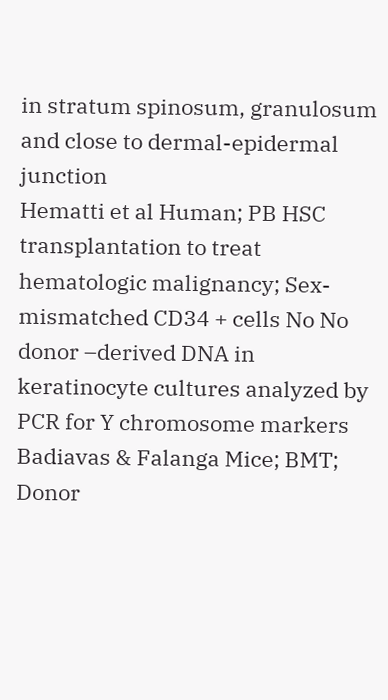in stratum spinosum, granulosum and close to dermal-epidermal junction
Hematti et al Human; PB HSC transplantation to treat hematologic malignancy; Sex-mismatched CD34 + cells No No donor –derived DNA in keratinocyte cultures analyzed by PCR for Y chromosome markers
Badiavas & Falanga Mice; BMT; Donor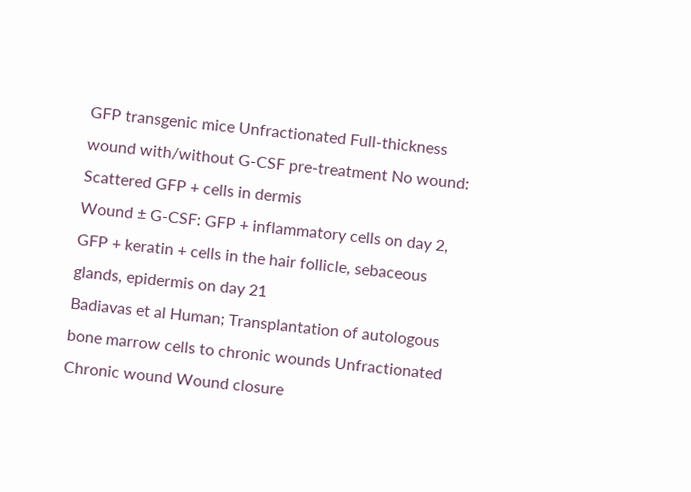GFP transgenic mice Unfractionated Full-thickness wound with/without G-CSF pre-treatment No wound: Scattered GFP + cells in dermis
Wound ± G-CSF: GFP + inflammatory cells on day 2, GFP + keratin + cells in the hair follicle, sebaceous glands, epidermis on day 21
Badiavas et al Human; Transplantation of autologous bone marrow cells to chronic wounds Unfractionated Chronic wound Wound closure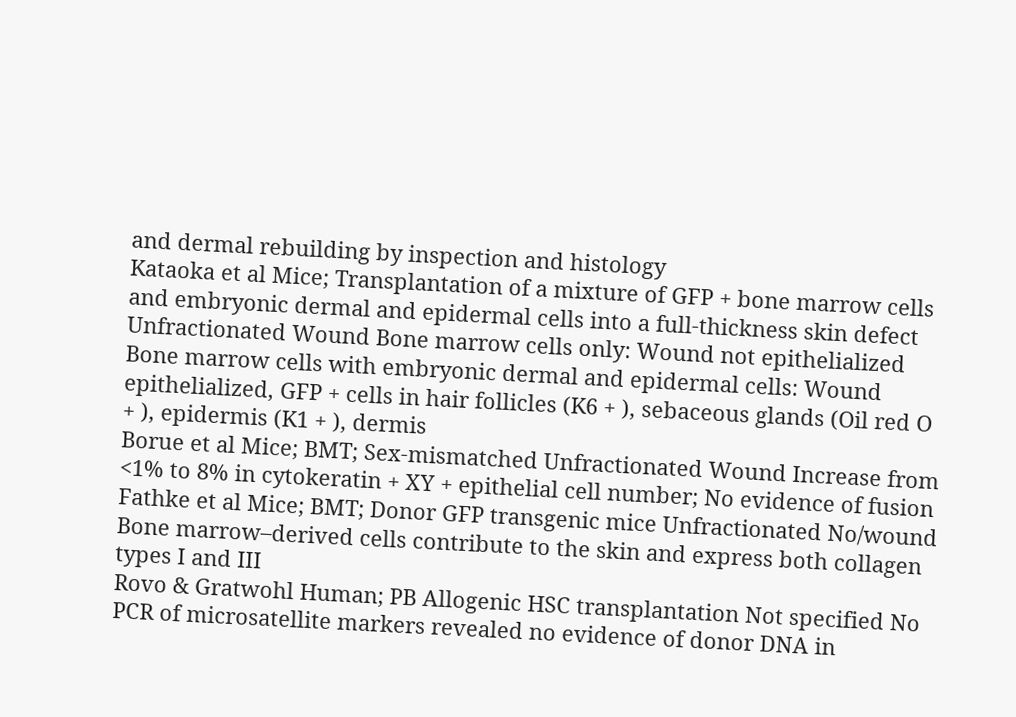and dermal rebuilding by inspection and histology
Kataoka et al Mice; Transplantation of a mixture of GFP + bone marrow cells and embryonic dermal and epidermal cells into a full-thickness skin defect Unfractionated Wound Bone marrow cells only: Wound not epithelialized
Bone marrow cells with embryonic dermal and epidermal cells: Wound epithelialized, GFP + cells in hair follicles (K6 + ), sebaceous glands (Oil red O + ), epidermis (K1 + ), dermis
Borue et al Mice; BMT; Sex-mismatched Unfractionated Wound Increase from <1% to 8% in cytokeratin + XY + epithelial cell number; No evidence of fusion
Fathke et al Mice; BMT; Donor GFP transgenic mice Unfractionated No/wound Bone marrow–derived cells contribute to the skin and express both collagen types I and III
Rovo & Gratwohl Human; PB Allogenic HSC transplantation Not specified No PCR of microsatellite markers revealed no evidence of donor DNA in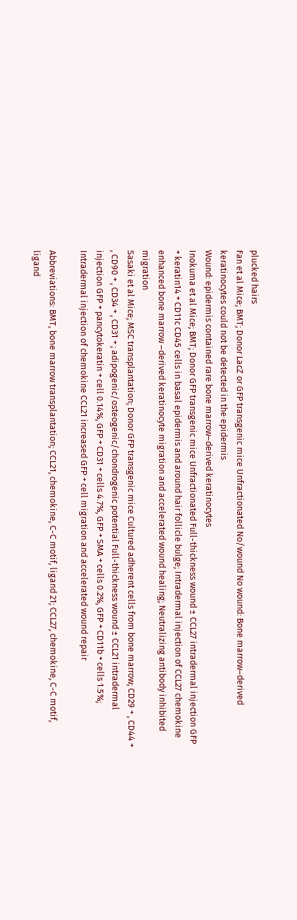plucked hairs
Fan et al Mice; BMT; Donor LacZ or GFP transgenic mice Unfractionated No/wound No wound: Bone marrow–derived keratinocytes could not be detected in the epidermis
Wound: epidermis contained rare bone marrow–derived keratinocytes
Inokuma et al Mice; BMT; Donor GFP transgenic mice Unfractionated Full-thickness wound ± CCL27 intradermal injection GFP + keratin14 + CD11c CD45 cells in basal epidermis and around hair follicle bulge; Intradermal injection of CCL27 chemokine enhanced bone marrow –derived keratinocyte migration and accelerated wound healing; Neutralizing antibody inhibited migration
Sasaki et al Mice; MSC transplantation; Donor GFP transgenic mice Cultured adherent cells from bone marrow; CD29 + , CD44 + , CD90 + , CD34 + , CD31 + ; adipogenic/osteogenic/chondrogenic potential Full-thickness wound ± CCL21 intradermal injection GFP + pancytokeratin + cell 0.14%, GFP + CD31 + cells 4.7%, GFP + SMA + cells 0.2%, GFP + CD11b + cells 1.5%; Intradermal injection of chemokine CCL21 increased GFP + cell migration and accelerated wound repair

Abbreviations: BMT, bone marrow transplantation; CCL21, chemokine, C-C motif, ligand 21; CCL27, chemokine, C-C motif, ligand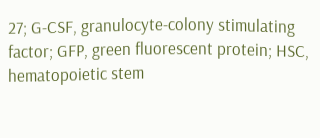27; G-CSF, granulocyte-colony stimulating factor; GFP, green fluorescent protein; HSC, hematopoietic stem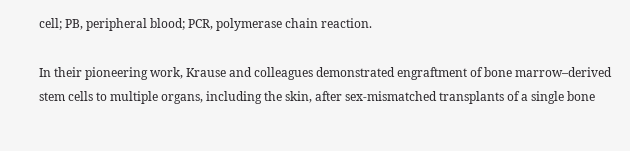cell; PB, peripheral blood; PCR, polymerase chain reaction.

In their pioneering work, Krause and colleagues demonstrated engraftment of bone marrow–derived stem cells to multiple organs, including the skin, after sex-mismatched transplants of a single bone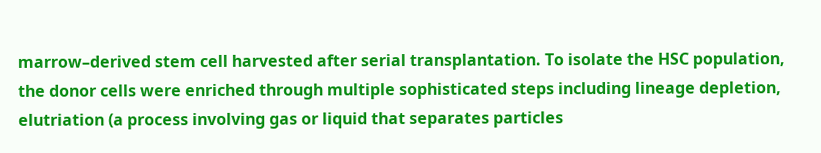marrow–derived stem cell harvested after serial transplantation. To isolate the HSC population, the donor cells were enriched through multiple sophisticated steps including lineage depletion, elutriation (a process involving gas or liquid that separates particles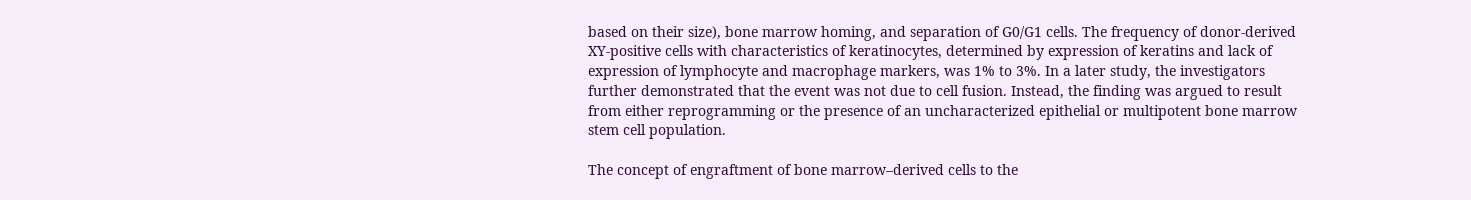based on their size), bone marrow homing, and separation of G0/G1 cells. The frequency of donor-derived XY-positive cells with characteristics of keratinocytes, determined by expression of keratins and lack of expression of lymphocyte and macrophage markers, was 1% to 3%. In a later study, the investigators further demonstrated that the event was not due to cell fusion. Instead, the finding was argued to result from either reprogramming or the presence of an uncharacterized epithelial or multipotent bone marrow stem cell population.

The concept of engraftment of bone marrow–derived cells to the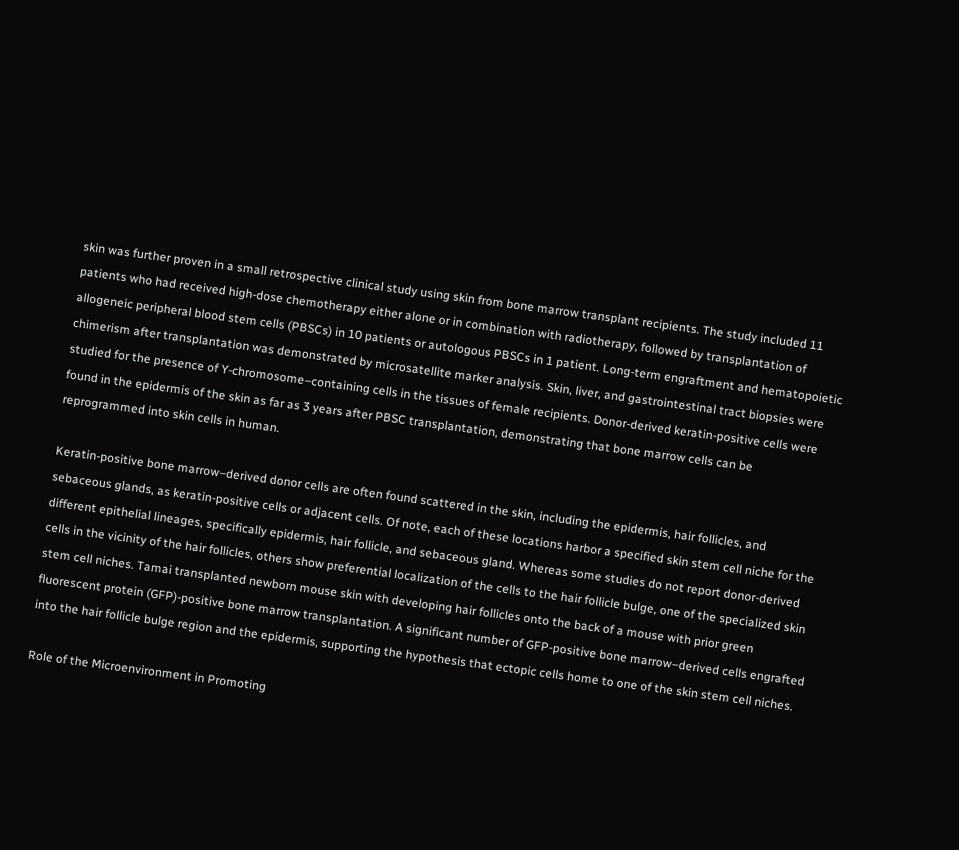skin was further proven in a small retrospective clinical study using skin from bone marrow transplant recipients. The study included 11 patients who had received high-dose chemotherapy either alone or in combination with radiotherapy, followed by transplantation of allogeneic peripheral blood stem cells (PBSCs) in 10 patients or autologous PBSCs in 1 patient. Long-term engraftment and hematopoietic chimerism after transplantation was demonstrated by microsatellite marker analysis. Skin, liver, and gastrointestinal tract biopsies were studied for the presence of Y-chromosome–containing cells in the tissues of female recipients. Donor-derived keratin-positive cells were found in the epidermis of the skin as far as 3 years after PBSC transplantation, demonstrating that bone marrow cells can be reprogrammed into skin cells in human.

Keratin-positive bone marrow–derived donor cells are often found scattered in the skin, including the epidermis, hair follicles, and sebaceous glands, as keratin-positive cells or adjacent cells. Of note, each of these locations harbor a specified skin stem cell niche for the different epithelial lineages, specifically epidermis, hair follicle, and sebaceous gland. Whereas some studies do not report donor-derived cells in the vicinity of the hair follicles, others show preferential localization of the cells to the hair follicle bulge, one of the specialized skin stem cell niches. Tamai transplanted newborn mouse skin with developing hair follicles onto the back of a mouse with prior green fluorescent protein (GFP)-positive bone marrow transplantation. A significant number of GFP-positive bone marrow–derived cells engrafted into the hair follicle bulge region and the epidermis, supporting the hypothesis that ectopic cells home to one of the skin stem cell niches.

Role of the Microenvironment in Promoting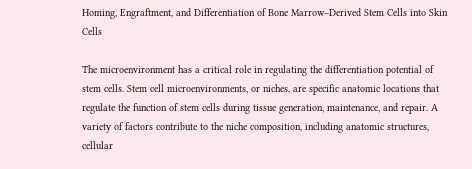Homing, Engraftment, and Differentiation of Bone Marrow–Derived Stem Cells into Skin Cells

The microenvironment has a critical role in regulating the differentiation potential of stem cells. Stem cell microenvironments, or niches, are specific anatomic locations that regulate the function of stem cells during tissue generation, maintenance, and repair. A variety of factors contribute to the niche composition, including anatomic structures, cellular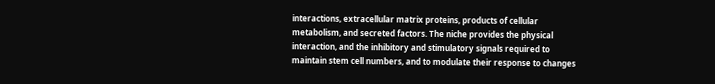interactions, extracellular matrix proteins, products of cellular metabolism, and secreted factors. The niche provides the physical interaction, and the inhibitory and stimulatory signals required to maintain stem cell numbers, and to modulate their response to changes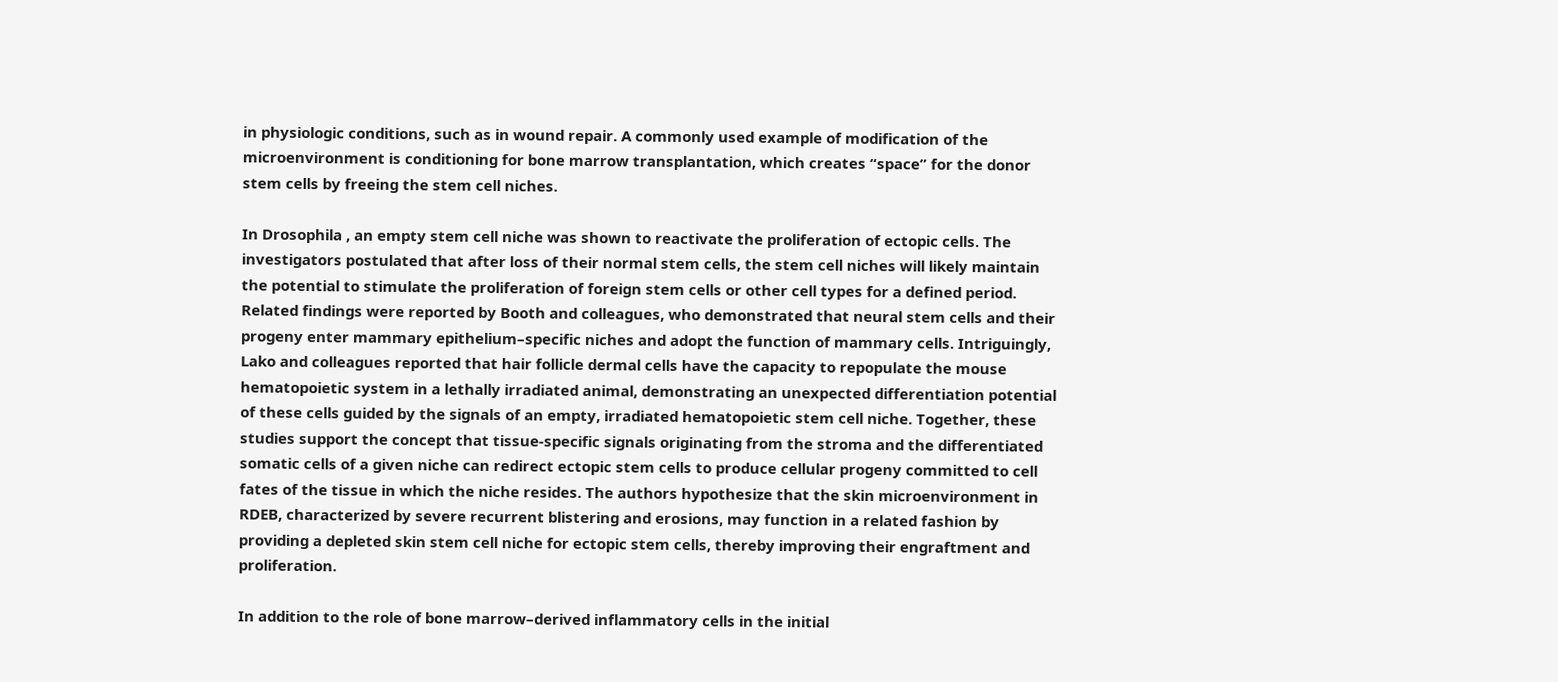in physiologic conditions, such as in wound repair. A commonly used example of modification of the microenvironment is conditioning for bone marrow transplantation, which creates “space” for the donor stem cells by freeing the stem cell niches.

In Drosophila , an empty stem cell niche was shown to reactivate the proliferation of ectopic cells. The investigators postulated that after loss of their normal stem cells, the stem cell niches will likely maintain the potential to stimulate the proliferation of foreign stem cells or other cell types for a defined period. Related findings were reported by Booth and colleagues, who demonstrated that neural stem cells and their progeny enter mammary epithelium–specific niches and adopt the function of mammary cells. Intriguingly, Lako and colleagues reported that hair follicle dermal cells have the capacity to repopulate the mouse hematopoietic system in a lethally irradiated animal, demonstrating an unexpected differentiation potential of these cells guided by the signals of an empty, irradiated hematopoietic stem cell niche. Together, these studies support the concept that tissue-specific signals originating from the stroma and the differentiated somatic cells of a given niche can redirect ectopic stem cells to produce cellular progeny committed to cell fates of the tissue in which the niche resides. The authors hypothesize that the skin microenvironment in RDEB, characterized by severe recurrent blistering and erosions, may function in a related fashion by providing a depleted skin stem cell niche for ectopic stem cells, thereby improving their engraftment and proliferation.

In addition to the role of bone marrow–derived inflammatory cells in the initial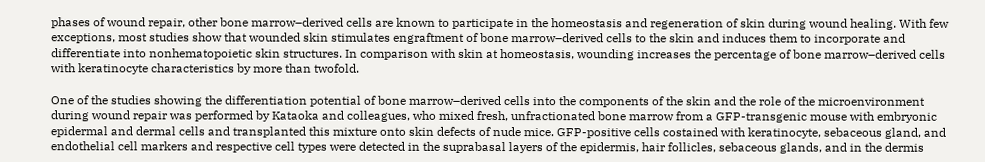phases of wound repair, other bone marrow–derived cells are known to participate in the homeostasis and regeneration of skin during wound healing. With few exceptions, most studies show that wounded skin stimulates engraftment of bone marrow–derived cells to the skin and induces them to incorporate and differentiate into nonhematopoietic skin structures. In comparison with skin at homeostasis, wounding increases the percentage of bone marrow–derived cells with keratinocyte characteristics by more than twofold.

One of the studies showing the differentiation potential of bone marrow–derived cells into the components of the skin and the role of the microenvironment during wound repair was performed by Kataoka and colleagues, who mixed fresh, unfractionated bone marrow from a GFP-transgenic mouse with embryonic epidermal and dermal cells and transplanted this mixture onto skin defects of nude mice. GFP-positive cells costained with keratinocyte, sebaceous gland, and endothelial cell markers and respective cell types were detected in the suprabasal layers of the epidermis, hair follicles, sebaceous glands, and in the dermis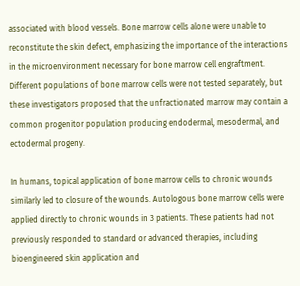associated with blood vessels. Bone marrow cells alone were unable to reconstitute the skin defect, emphasizing the importance of the interactions in the microenvironment necessary for bone marrow cell engraftment. Different populations of bone marrow cells were not tested separately, but these investigators proposed that the unfractionated marrow may contain a common progenitor population producing endodermal, mesodermal, and ectodermal progeny.

In humans, topical application of bone marrow cells to chronic wounds similarly led to closure of the wounds. Autologous bone marrow cells were applied directly to chronic wounds in 3 patients. These patients had not previously responded to standard or advanced therapies, including bioengineered skin application and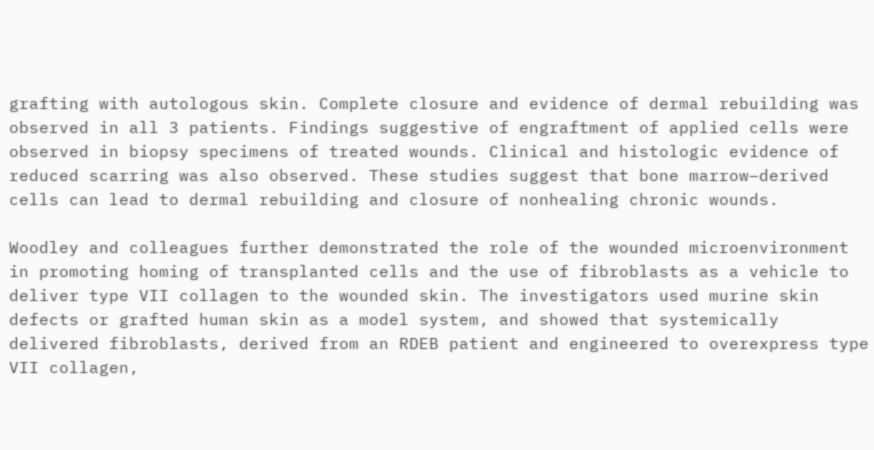grafting with autologous skin. Complete closure and evidence of dermal rebuilding was observed in all 3 patients. Findings suggestive of engraftment of applied cells were observed in biopsy specimens of treated wounds. Clinical and histologic evidence of reduced scarring was also observed. These studies suggest that bone marrow–derived cells can lead to dermal rebuilding and closure of nonhealing chronic wounds.

Woodley and colleagues further demonstrated the role of the wounded microenvironment in promoting homing of transplanted cells and the use of fibroblasts as a vehicle to deliver type VII collagen to the wounded skin. The investigators used murine skin defects or grafted human skin as a model system, and showed that systemically delivered fibroblasts, derived from an RDEB patient and engineered to overexpress type VII collagen,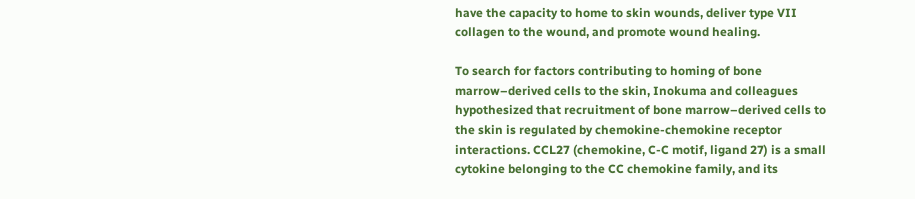have the capacity to home to skin wounds, deliver type VII collagen to the wound, and promote wound healing.

To search for factors contributing to homing of bone marrow–derived cells to the skin, Inokuma and colleagues hypothesized that recruitment of bone marrow–derived cells to the skin is regulated by chemokine-chemokine receptor interactions. CCL27 (chemokine, C-C motif, ligand 27) is a small cytokine belonging to the CC chemokine family, and its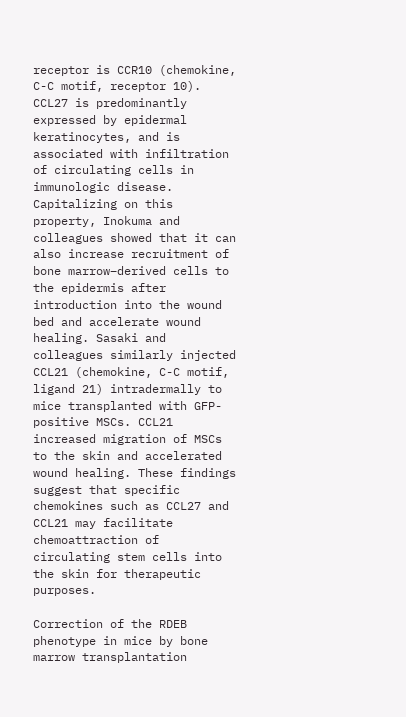receptor is CCR10 (chemokine, C-C motif, receptor 10). CCL27 is predominantly expressed by epidermal keratinocytes, and is associated with infiltration of circulating cells in immunologic disease. Capitalizing on this property, Inokuma and colleagues showed that it can also increase recruitment of bone marrow–derived cells to the epidermis after introduction into the wound bed and accelerate wound healing. Sasaki and colleagues similarly injected CCL21 (chemokine, C-C motif, ligand 21) intradermally to mice transplanted with GFP-positive MSCs. CCL21 increased migration of MSCs to the skin and accelerated wound healing. These findings suggest that specific chemokines such as CCL27 and CCL21 may facilitate chemoattraction of circulating stem cells into the skin for therapeutic purposes.

Correction of the RDEB phenotype in mice by bone marrow transplantation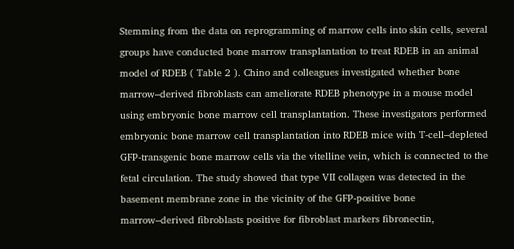Stemming from the data on reprogramming of marrow cells into skin cells, several groups have conducted bone marrow transplantation to treat RDEB in an animal model of RDEB ( Table 2 ). Chino and colleagues investigated whether bone marrow–derived fibroblasts can ameliorate RDEB phenotype in a mouse model using embryonic bone marrow cell transplantation. These investigators performed embryonic bone marrow cell transplantation into RDEB mice with T-cell–depleted GFP-transgenic bone marrow cells via the vitelline vein, which is connected to the fetal circulation. The study showed that type VII collagen was detected in the basement membrane zone in the vicinity of the GFP-positive bone marrow–derived fibroblasts positive for fibroblast markers fibronectin,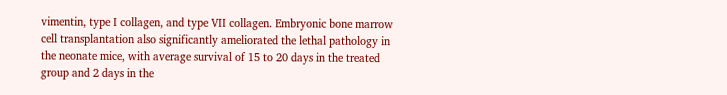vimentin, type I collagen, and type VII collagen. Embryonic bone marrow cell transplantation also significantly ameliorated the lethal pathology in the neonate mice, with average survival of 15 to 20 days in the treated group and 2 days in the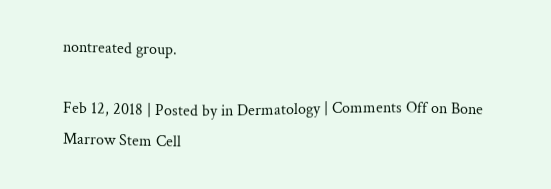nontreated group.

Feb 12, 2018 | Posted by in Dermatology | Comments Off on Bone Marrow Stem Cell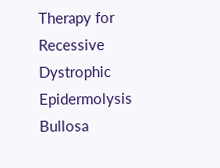Therapy for Recessive Dystrophic Epidermolysis Bullosa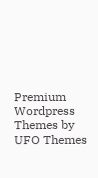Premium Wordpress Themes by UFO Themes